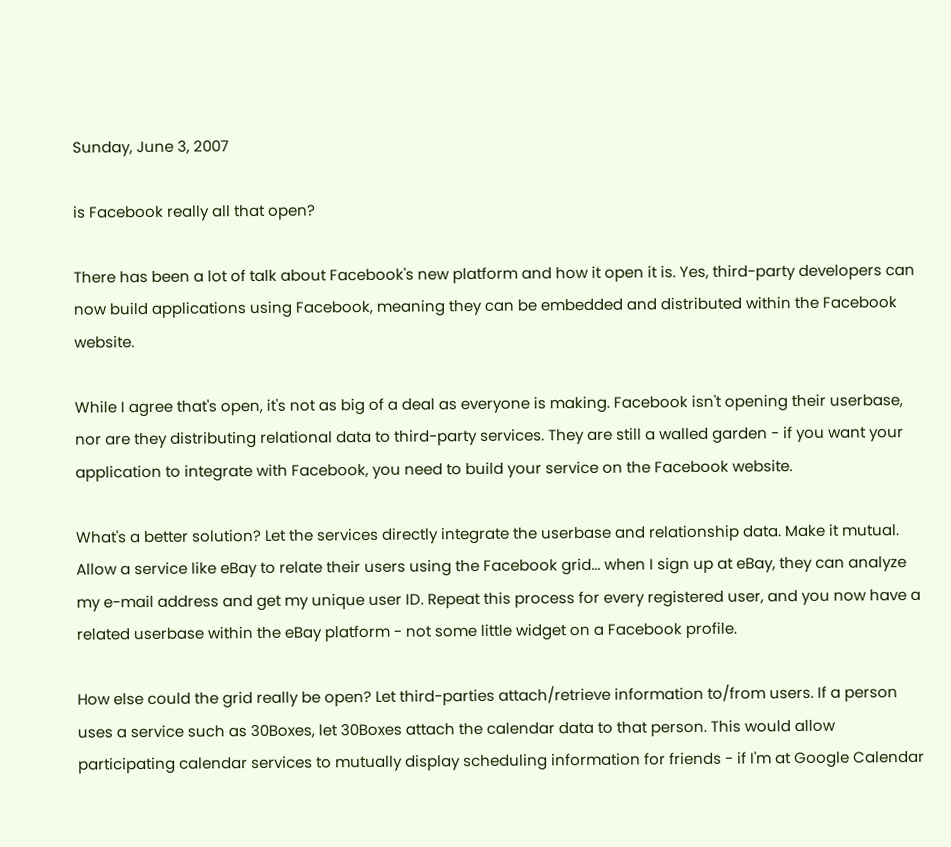Sunday, June 3, 2007

is Facebook really all that open?

There has been a lot of talk about Facebook's new platform and how it open it is. Yes, third-party developers can now build applications using Facebook, meaning they can be embedded and distributed within the Facebook website.

While I agree that's open, it's not as big of a deal as everyone is making. Facebook isn't opening their userbase, nor are they distributing relational data to third-party services. They are still a walled garden - if you want your application to integrate with Facebook, you need to build your service on the Facebook website.

What's a better solution? Let the services directly integrate the userbase and relationship data. Make it mutual. Allow a service like eBay to relate their users using the Facebook grid... when I sign up at eBay, they can analyze my e-mail address and get my unique user ID. Repeat this process for every registered user, and you now have a related userbase within the eBay platform - not some little widget on a Facebook profile.

How else could the grid really be open? Let third-parties attach/retrieve information to/from users. If a person uses a service such as 30Boxes, let 30Boxes attach the calendar data to that person. This would allow participating calendar services to mutually display scheduling information for friends - if I'm at Google Calendar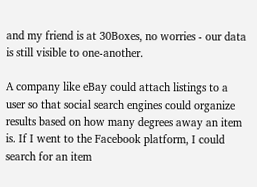and my friend is at 30Boxes, no worries - our data is still visible to one-another.

A company like eBay could attach listings to a user so that social search engines could organize results based on how many degrees away an item is. If I went to the Facebook platform, I could search for an item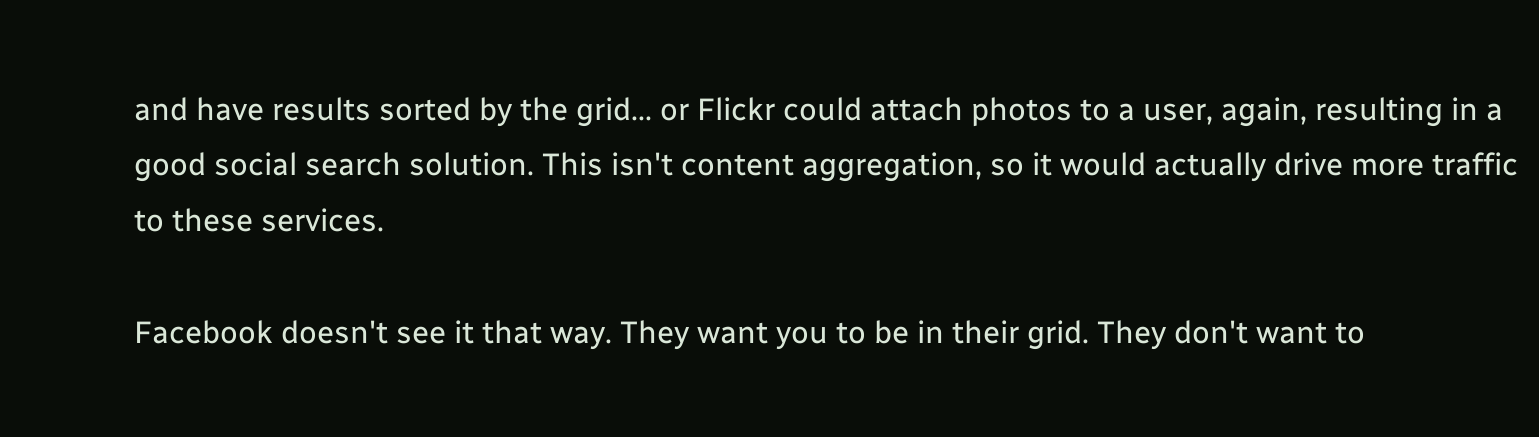and have results sorted by the grid... or Flickr could attach photos to a user, again, resulting in a good social search solution. This isn't content aggregation, so it would actually drive more traffic to these services.

Facebook doesn't see it that way. They want you to be in their grid. They don't want to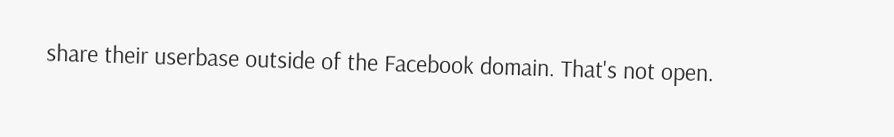share their userbase outside of the Facebook domain. That's not open.